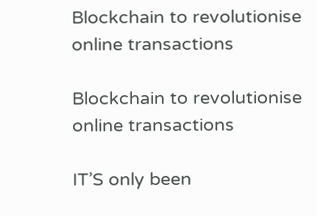Blockchain to revolutionise online transactions

Blockchain to revolutionise online transactions

IT’S only been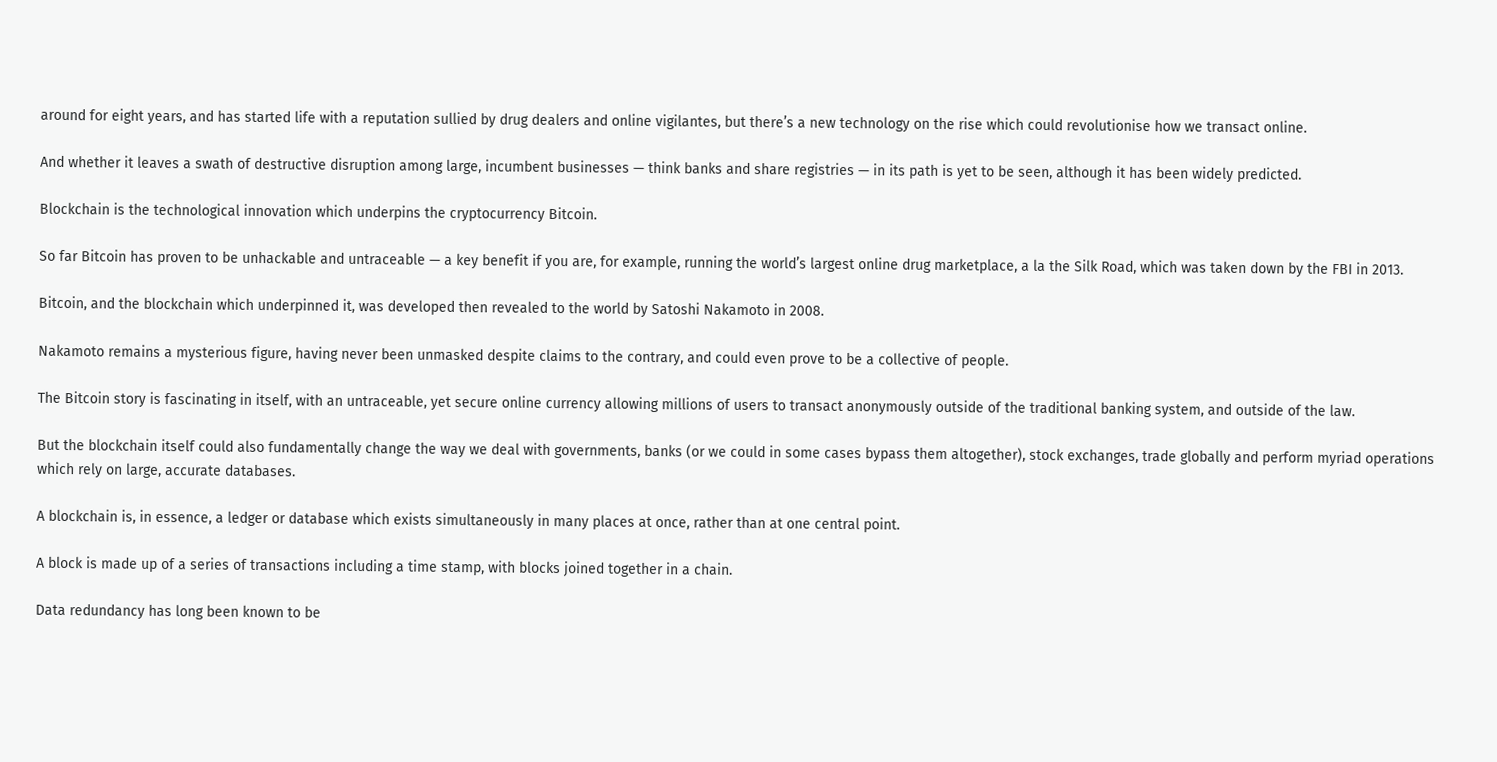around for eight years, and has started life with a reputation sullied by drug dealers and online vigilantes, but there’s a new technology on the rise which could revolutionise how we transact online.

And whether it leaves a swath of destructive disruption among large, incumbent businesses — think banks and share registries — in its path is yet to be seen, although it has been widely predicted.

Blockchain is the technological innovation which underpins the cryptocurrency Bitcoin.

So far Bitcoin has proven to be unhackable and untraceable — a key benefit if you are, for example, running the world’s largest online drug marketplace, a la the Silk Road, which was taken down by the FBI in 2013.

Bitcoin, and the blockchain which underpinned it, was developed then revealed to the world by Satoshi Nakamoto in 2008.

Nakamoto remains a mysterious figure, having never been unmasked despite claims to the contrary, and could even prove to be a collective of people.

The Bitcoin story is fascinating in itself, with an untraceable, yet secure online currency allowing millions of users to transact anonymously outside of the traditional banking system, and outside of the law.

But the blockchain itself could also fundamentally change the way we deal with governments, banks (or we could in some cases bypass them altogether), stock exchanges, trade globally and perform myriad operations which rely on large, accurate databases.

A blockchain is, in essence, a ledger or database which exists simultaneously in many places at once, rather than at one central point.

A block is made up of a series of transactions including a time stamp, with blocks joined together in a chain.

Data redundancy has long been known to be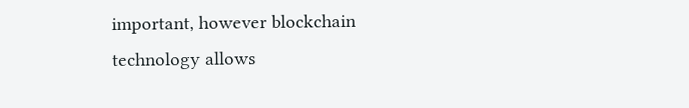important, however blockchain technology allows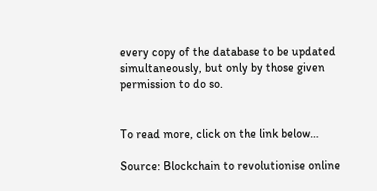every copy of the database to be updated simultaneously, but only by those given permission to do so.


To read more, click on the link below…

Source: Blockchain to revolutionise online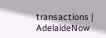transactions | AdelaideNow